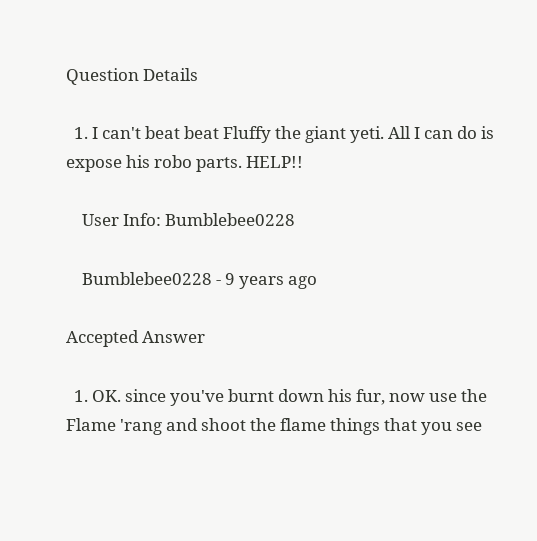Question Details

  1. I can't beat beat Fluffy the giant yeti. All I can do is expose his robo parts. HELP!!

    User Info: Bumblebee0228

    Bumblebee0228 - 9 years ago

Accepted Answer

  1. OK. since you've burnt down his fur, now use the Flame 'rang and shoot the flame things that you see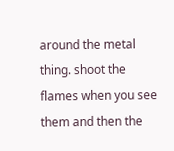around the metal thing. shoot the flames when you see them and then the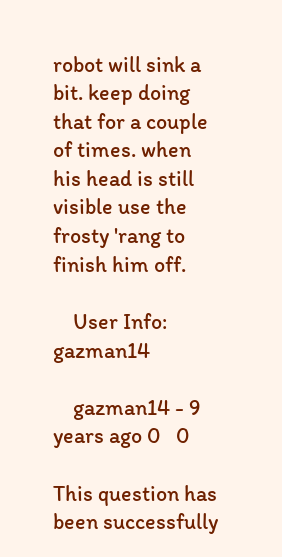robot will sink a bit. keep doing that for a couple of times. when his head is still visible use the frosty 'rang to finish him off.

    User Info: gazman14

    gazman14 - 9 years ago 0   0

This question has been successfully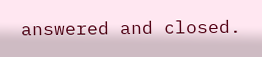answered and closed.